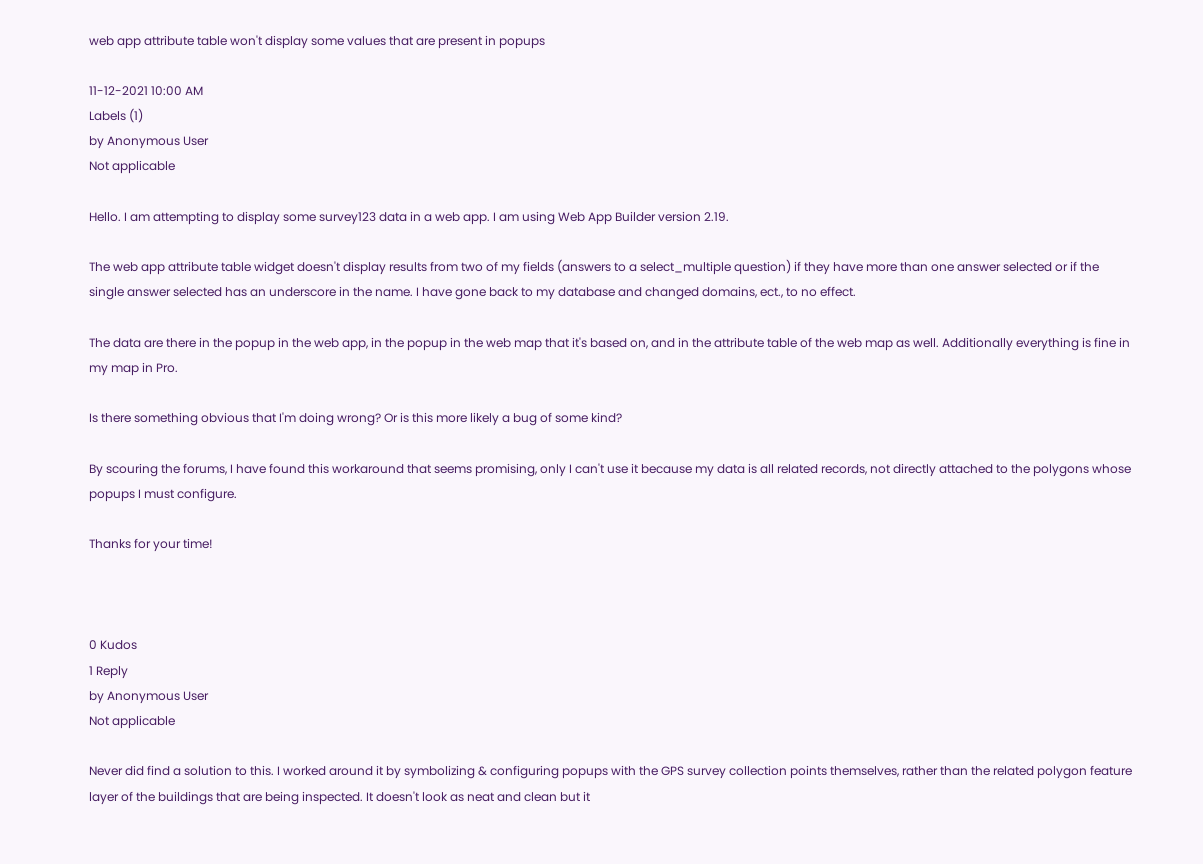web app attribute table won't display some values that are present in popups

11-12-2021 10:00 AM
Labels (1)
by Anonymous User
Not applicable

Hello. I am attempting to display some survey123 data in a web app. I am using Web App Builder version 2.19.

The web app attribute table widget doesn't display results from two of my fields (answers to a select_multiple question) if they have more than one answer selected or if the single answer selected has an underscore in the name. I have gone back to my database and changed domains, ect., to no effect.

The data are there in the popup in the web app, in the popup in the web map that it's based on, and in the attribute table of the web map as well. Additionally everything is fine in my map in Pro.

Is there something obvious that I'm doing wrong? Or is this more likely a bug of some kind?

By scouring the forums, I have found this workaround that seems promising, only I can't use it because my data is all related records, not directly attached to the polygons whose popups I must configure.

Thanks for your time!



0 Kudos
1 Reply
by Anonymous User
Not applicable

Never did find a solution to this. I worked around it by symbolizing & configuring popups with the GPS survey collection points themselves, rather than the related polygon feature layer of the buildings that are being inspected. It doesn't look as neat and clean but it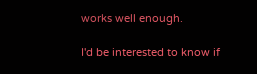works well enough.

I'd be interested to know if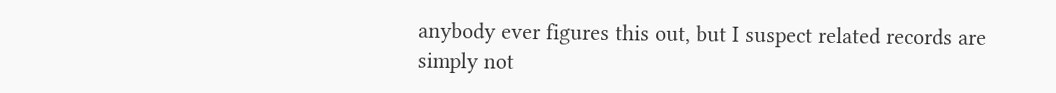anybody ever figures this out, but I suspect related records are simply not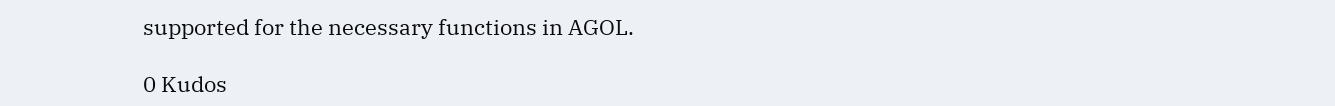supported for the necessary functions in AGOL.

0 Kudos